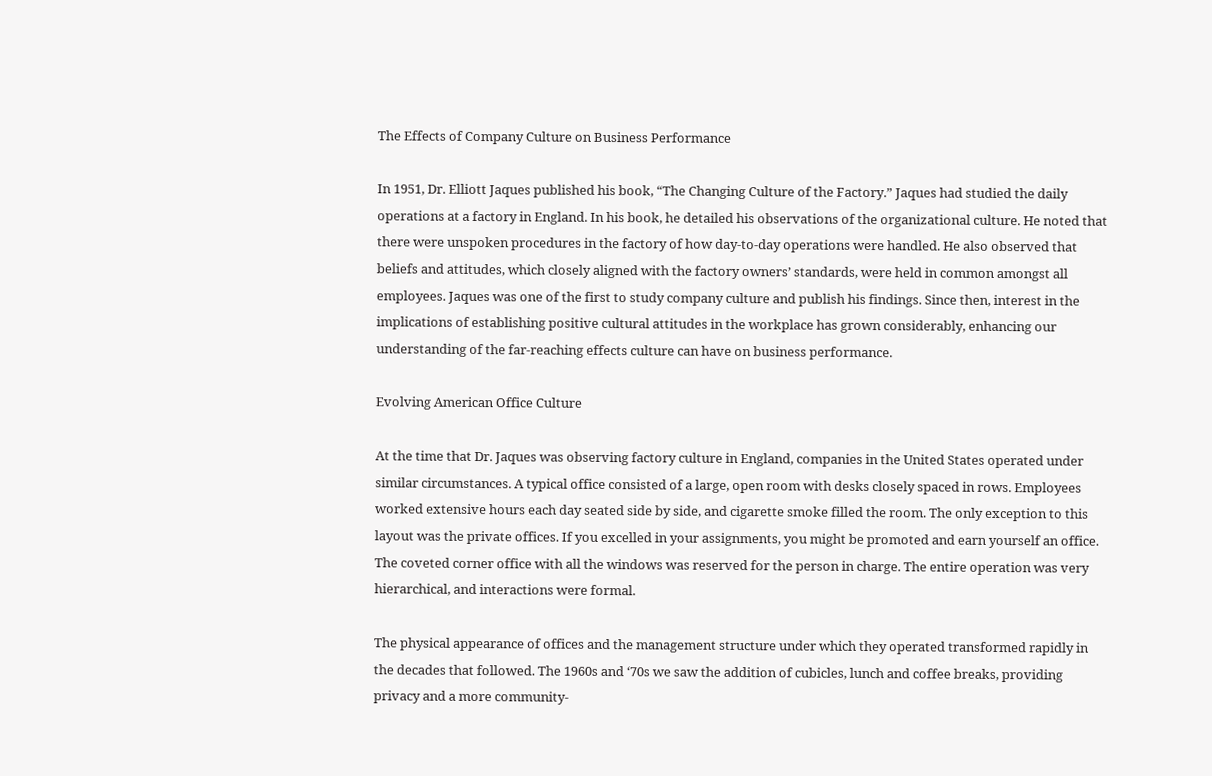The Effects of Company Culture on Business Performance

In 1951, Dr. Elliott Jaques published his book, “The Changing Culture of the Factory.” Jaques had studied the daily operations at a factory in England. In his book, he detailed his observations of the organizational culture. He noted that there were unspoken procedures in the factory of how day-to-day operations were handled. He also observed that beliefs and attitudes, which closely aligned with the factory owners’ standards, were held in common amongst all employees. Jaques was one of the first to study company culture and publish his findings. Since then, interest in the implications of establishing positive cultural attitudes in the workplace has grown considerably, enhancing our understanding of the far-reaching effects culture can have on business performance.

Evolving American Office Culture

At the time that Dr. Jaques was observing factory culture in England, companies in the United States operated under similar circumstances. A typical office consisted of a large, open room with desks closely spaced in rows. Employees worked extensive hours each day seated side by side, and cigarette smoke filled the room. The only exception to this layout was the private offices. If you excelled in your assignments, you might be promoted and earn yourself an office. The coveted corner office with all the windows was reserved for the person in charge. The entire operation was very hierarchical, and interactions were formal.

The physical appearance of offices and the management structure under which they operated transformed rapidly in the decades that followed. The 1960s and ‘70s we saw the addition of cubicles, lunch and coffee breaks, providing privacy and a more community-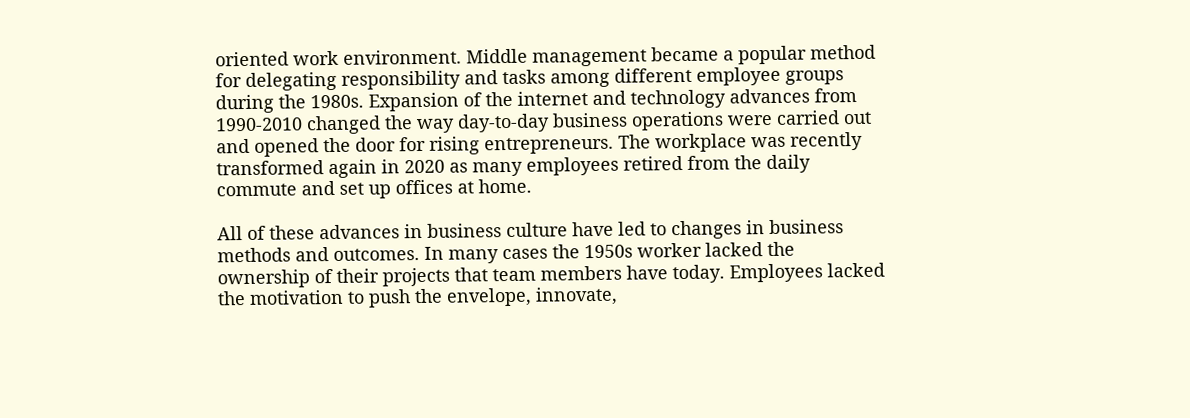oriented work environment. Middle management became a popular method for delegating responsibility and tasks among different employee groups during the 1980s. Expansion of the internet and technology advances from 1990-2010 changed the way day-to-day business operations were carried out and opened the door for rising entrepreneurs. The workplace was recently transformed again in 2020 as many employees retired from the daily commute and set up offices at home.

All of these advances in business culture have led to changes in business methods and outcomes. In many cases the 1950s worker lacked the ownership of their projects that team members have today. Employees lacked the motivation to push the envelope, innovate,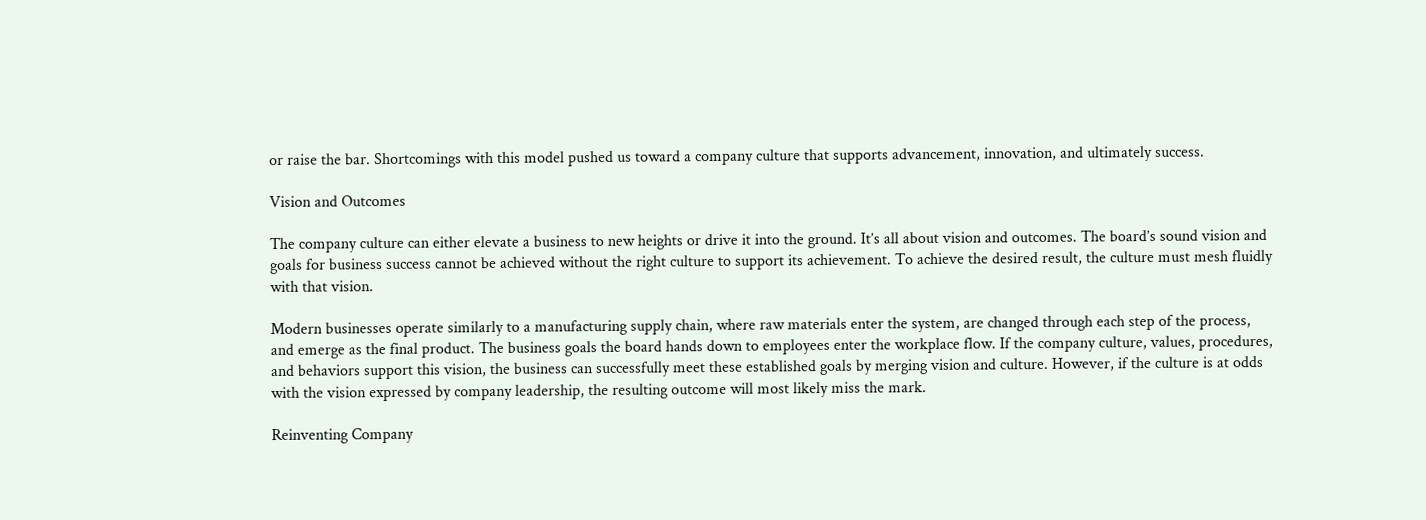or raise the bar. Shortcomings with this model pushed us toward a company culture that supports advancement, innovation, and ultimately success.

Vision and Outcomes

The company culture can either elevate a business to new heights or drive it into the ground. It’s all about vision and outcomes. The board’s sound vision and goals for business success cannot be achieved without the right culture to support its achievement. To achieve the desired result, the culture must mesh fluidly with that vision.

Modern businesses operate similarly to a manufacturing supply chain, where raw materials enter the system, are changed through each step of the process, and emerge as the final product. The business goals the board hands down to employees enter the workplace flow. If the company culture, values, procedures, and behaviors support this vision, the business can successfully meet these established goals by merging vision and culture. However, if the culture is at odds with the vision expressed by company leadership, the resulting outcome will most likely miss the mark.

Reinventing Company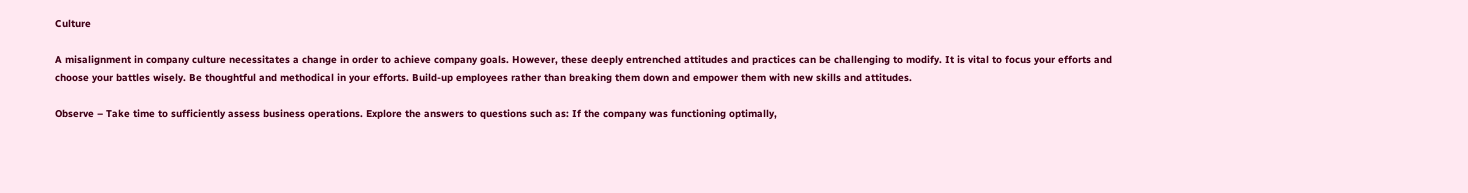Culture

A misalignment in company culture necessitates a change in order to achieve company goals. However, these deeply entrenched attitudes and practices can be challenging to modify. It is vital to focus your efforts and choose your battles wisely. Be thoughtful and methodical in your efforts. Build-up employees rather than breaking them down and empower them with new skills and attitudes.

Observe – Take time to sufficiently assess business operations. Explore the answers to questions such as: If the company was functioning optimally,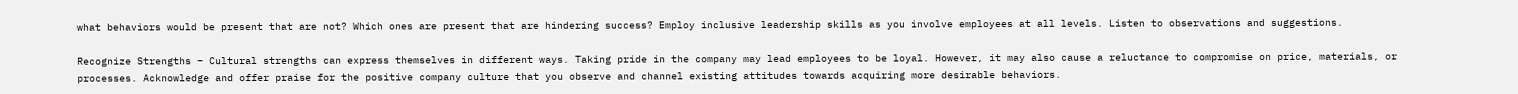what behaviors would be present that are not? Which ones are present that are hindering success? Employ inclusive leadership skills as you involve employees at all levels. Listen to observations and suggestions.

Recognize Strengths – Cultural strengths can express themselves in different ways. Taking pride in the company may lead employees to be loyal. However, it may also cause a reluctance to compromise on price, materials, or processes. Acknowledge and offer praise for the positive company culture that you observe and channel existing attitudes towards acquiring more desirable behaviors.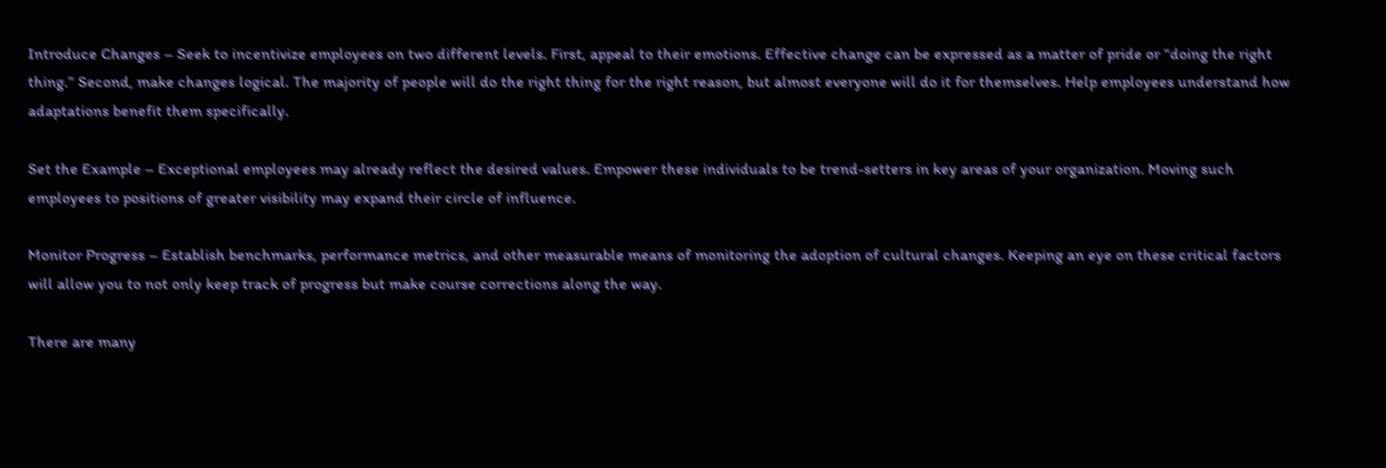Introduce Changes – Seek to incentivize employees on two different levels. First, appeal to their emotions. Effective change can be expressed as a matter of pride or “doing the right thing.” Second, make changes logical. The majority of people will do the right thing for the right reason, but almost everyone will do it for themselves. Help employees understand how adaptations benefit them specifically.

Set the Example – Exceptional employees may already reflect the desired values. Empower these individuals to be trend-setters in key areas of your organization. Moving such employees to positions of greater visibility may expand their circle of influence.

Monitor Progress – Establish benchmarks, performance metrics, and other measurable means of monitoring the adoption of cultural changes. Keeping an eye on these critical factors will allow you to not only keep track of progress but make course corrections along the way.

There are many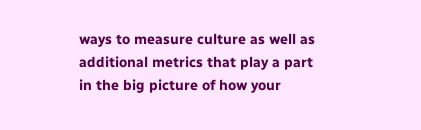ways to measure culture as well as additional metrics that play a part in the big picture of how your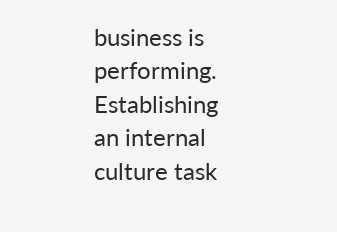business is performing. Establishing an internal culture task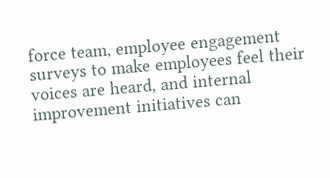force team, employee engagement surveys to make employees feel their voices are heard, and internal improvement initiatives can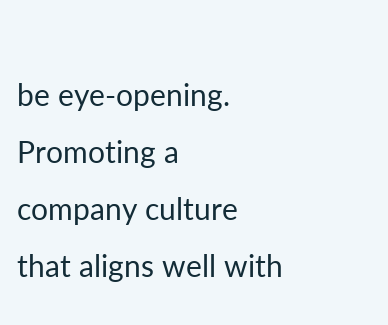be eye-opening. Promoting a company culture that aligns well with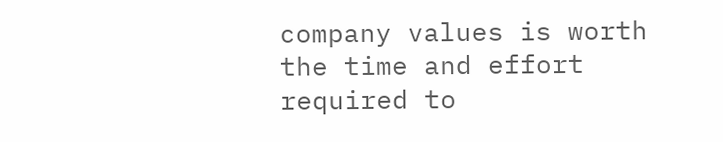company values is worth the time and effort required to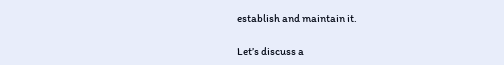establish and maintain it.

Let’s discuss a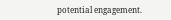potential engagement.